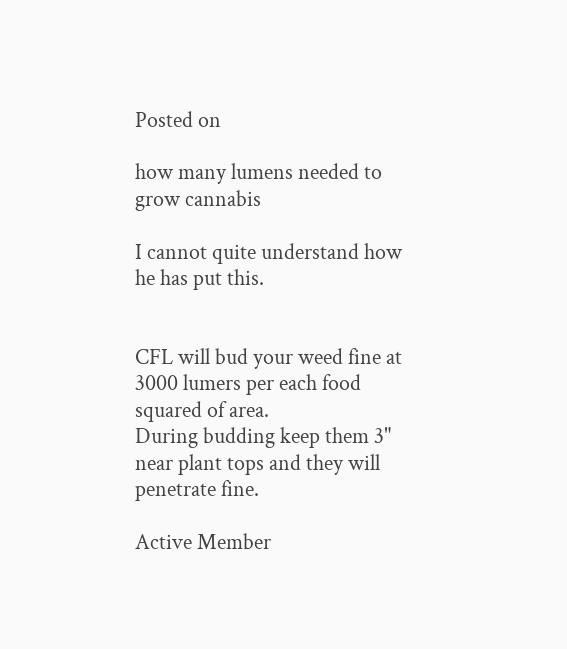Posted on

how many lumens needed to grow cannabis

I cannot quite understand how he has put this.


CFL will bud your weed fine at 3000 lumers per each food squared of area.
During budding keep them 3" near plant tops and they will penetrate fine.

Active Member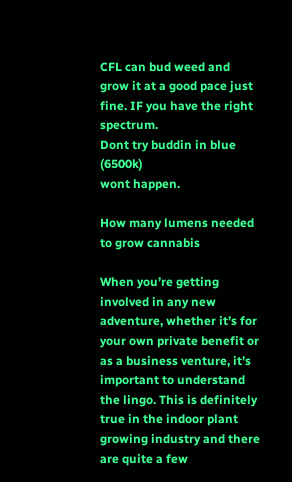CFL can bud weed and grow it at a good pace just fine. IF you have the right spectrum.
Dont try buddin in blue (6500k)
wont happen.

How many lumens needed to grow cannabis

When you’re getting involved in any new adventure, whether it’s for your own private benefit or as a business venture, it’s important to understand the lingo. This is definitely true in the indoor plant growing industry and there are quite a few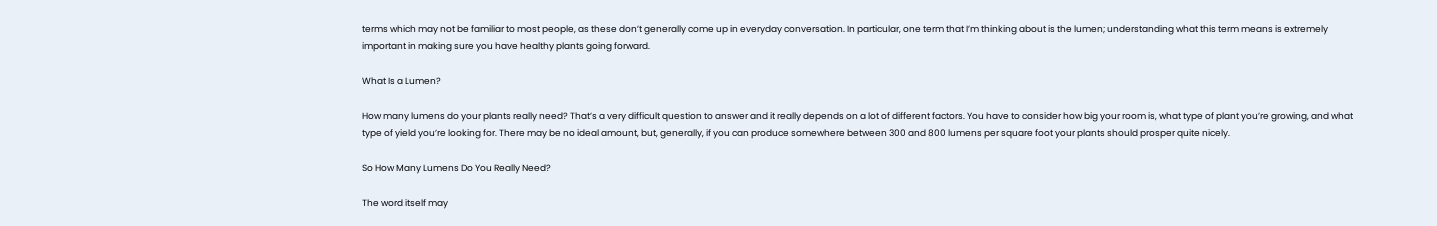terms which may not be familiar to most people, as these don’t generally come up in everyday conversation. In particular, one term that I’m thinking about is the lumen; understanding what this term means is extremely important in making sure you have healthy plants going forward.

What Is a Lumen?

How many lumens do your plants really need? That’s a very difficult question to answer and it really depends on a lot of different factors. You have to consider how big your room is, what type of plant you’re growing, and what type of yield you’re looking for. There may be no ideal amount, but, generally, if you can produce somewhere between 300 and 800 lumens per square foot your plants should prosper quite nicely.

So How Many Lumens Do You Really Need?

The word itself may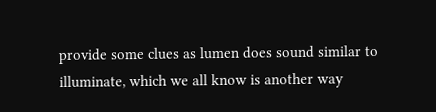provide some clues as lumen does sound similar to illuminate, which we all know is another way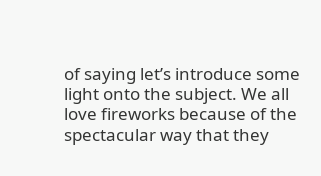of saying let’s introduce some light onto the subject. We all love fireworks because of the spectacular way that they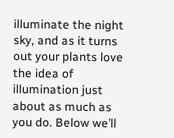illuminate the night sky, and as it turns out your plants love the idea of illumination just about as much as you do. Below we’ll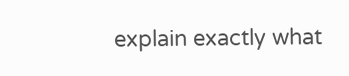explain exactly what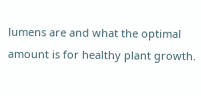lumens are and what the optimal amount is for healthy plant growth.